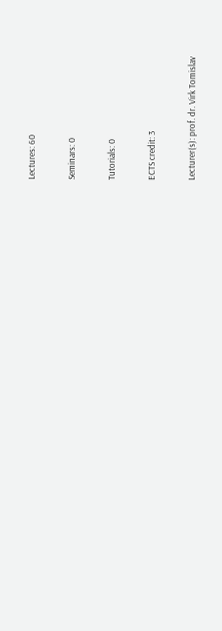Lectures: 60

Seminars: 0

Tutorials: 0

ECTS credit: 3

Lecturer(s): prof. dr. Virk Tomislav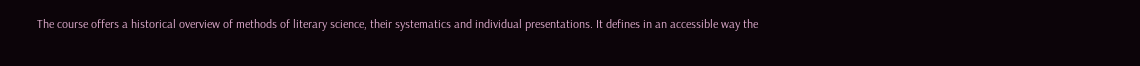The course offers a historical overview of methods of literary science, their systematics and individual presentations. It defines in an accessible way the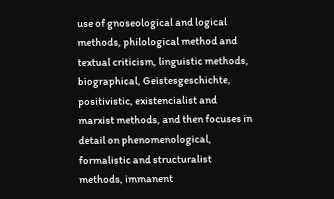use of gnoseological and logical methods, philological method and textual criticism, linguistic methods, biographical, Geistesgeschichte, positivistic, existencialist and marxist methods, and then focuses in detail on phenomenological, formalistic and structuralist methods, immanent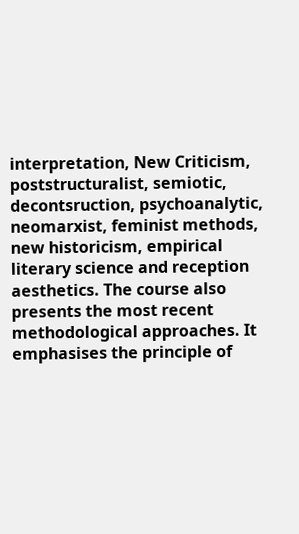interpretation, New Criticism, poststructuralist, semiotic, decontsruction, psychoanalytic, neomarxist, feminist methods, new historicism, empirical literary science and reception aesthetics. The course also presents the most recent methodological approaches. It emphasises the principle of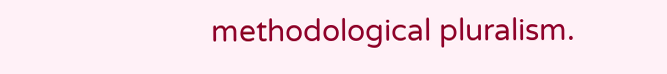methodological pluralism.